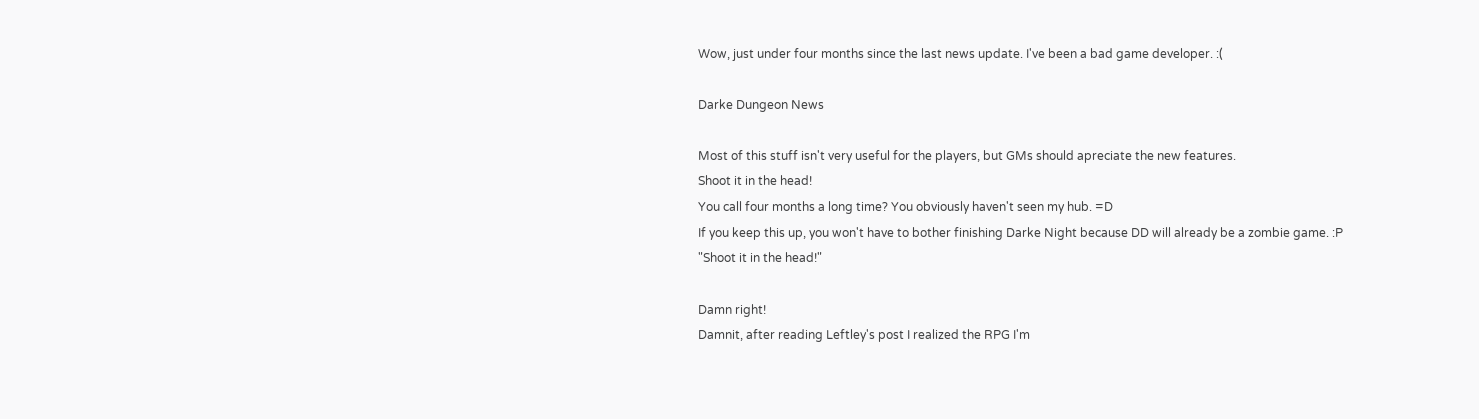Wow, just under four months since the last news update. I've been a bad game developer. :(

Darke Dungeon News

Most of this stuff isn't very useful for the players, but GMs should apreciate the new features.
Shoot it in the head!
You call four months a long time? You obviously haven't seen my hub. =D
If you keep this up, you won't have to bother finishing Darke Night because DD will already be a zombie game. :P
"Shoot it in the head!"

Damn right!
Damnit, after reading Leftley's post I realized the RPG I'm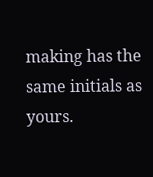making has the same initials as yours.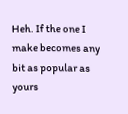Heh. If the one I make becomes any bit as popular as yours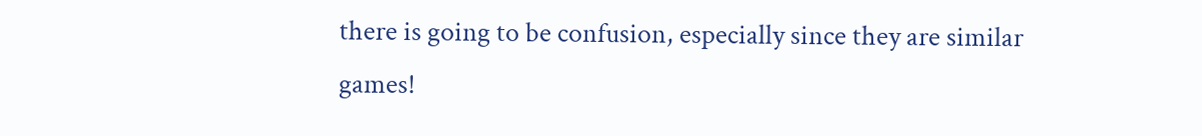there is going to be confusion, especially since they are similar games!